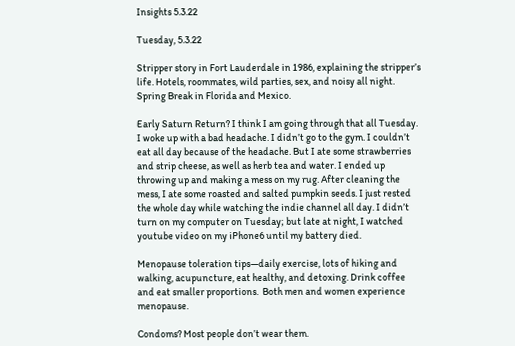Insights 5.3.22

Tuesday, 5.3.22

Stripper story in Fort Lauderdale in 1986, explaining the stripper’s life. Hotels, roommates, wild parties, sex, and noisy all night. Spring Break in Florida and Mexico.

Early Saturn Return? I think I am going through that all Tuesday. I woke up with a bad headache. I didn’t go to the gym. I couldn’t eat all day because of the headache. But I ate some strawberries and strip cheese, as well as herb tea and water. I ended up throwing up and making a mess on my rug. After cleaning the mess, I ate some roasted and salted pumpkin seeds. I just rested the whole day while watching the indie channel all day. I didn’t turn on my computer on Tuesday; but late at night, I watched youtube video on my iPhone6 until my battery died.

Menopause toleration tips—daily exercise, lots of hiking and walking, acupuncture, eat healthy, and detoxing. Drink coffee and eat smaller proportions.  Both men and women experience menopause.

Condoms? Most people don’t wear them.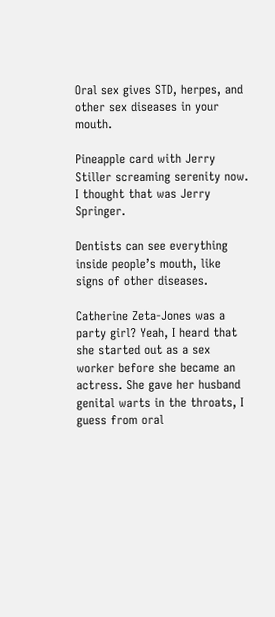Oral sex gives STD, herpes, and other sex diseases in your mouth.

Pineapple card with Jerry Stiller screaming serenity now. I thought that was Jerry Springer.

Dentists can see everything inside people’s mouth, like signs of other diseases.

Catherine Zeta-Jones was a party girl? Yeah, I heard that she started out as a sex worker before she became an actress. She gave her husband genital warts in the throats, I guess from oral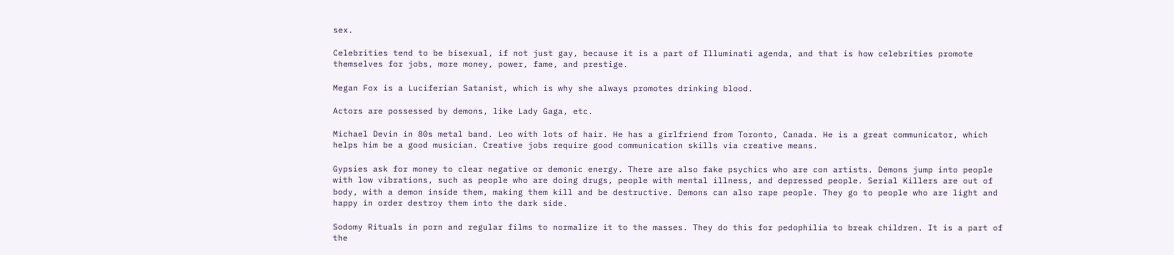sex.

Celebrities tend to be bisexual, if not just gay, because it is a part of Illuminati agenda, and that is how celebrities promote themselves for jobs, more money, power, fame, and prestige.

Megan Fox is a Luciferian Satanist, which is why she always promotes drinking blood.

Actors are possessed by demons, like Lady Gaga, etc.

Michael Devin in 80s metal band. Leo with lots of hair. He has a girlfriend from Toronto, Canada. He is a great communicator, which helps him be a good musician. Creative jobs require good communication skills via creative means.

Gypsies ask for money to clear negative or demonic energy. There are also fake psychics who are con artists. Demons jump into people with low vibrations, such as people who are doing drugs, people with mental illness, and depressed people. Serial Killers are out of body, with a demon inside them, making them kill and be destructive. Demons can also rape people. They go to people who are light and happy in order destroy them into the dark side.

Sodomy Rituals in porn and regular films to normalize it to the masses. They do this for pedophilia to break children. It is a part of the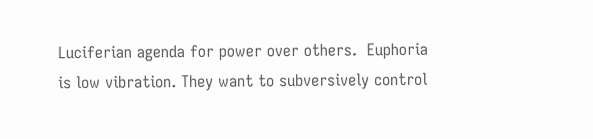Luciferian agenda for power over others.  Euphoria is low vibration. They want to subversively control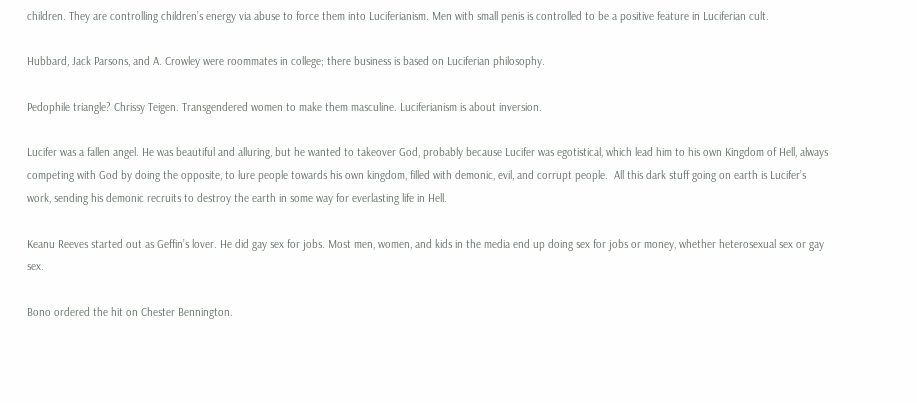children. They are controlling children’s energy via abuse to force them into Luciferianism. Men with small penis is controlled to be a positive feature in Luciferian cult.

Hubbard, Jack Parsons, and A. Crowley were roommates in college; there business is based on Luciferian philosophy.

Pedophile triangle? Chrissy Teigen. Transgendered women to make them masculine. Luciferianism is about inversion.

Lucifer was a fallen angel. He was beautiful and alluring, but he wanted to takeover God, probably because Lucifer was egotistical, which lead him to his own Kingdom of Hell, always competing with God by doing the opposite, to lure people towards his own kingdom, filled with demonic, evil, and corrupt people.  All this dark stuff going on earth is Lucifer’s work, sending his demonic recruits to destroy the earth in some way for everlasting life in Hell.

Keanu Reeves started out as Geffin’s lover. He did gay sex for jobs. Most men, women, and kids in the media end up doing sex for jobs or money, whether heterosexual sex or gay sex.

Bono ordered the hit on Chester Bennington.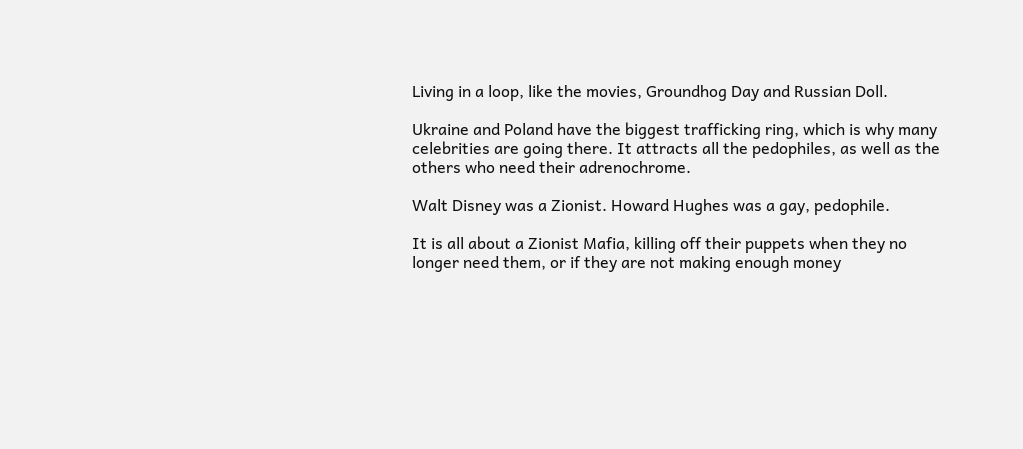Living in a loop, like the movies, Groundhog Day and Russian Doll.

Ukraine and Poland have the biggest trafficking ring, which is why many celebrities are going there. It attracts all the pedophiles, as well as the others who need their adrenochrome.

Walt Disney was a Zionist. Howard Hughes was a gay, pedophile.

It is all about a Zionist Mafia, killing off their puppets when they no longer need them, or if they are not making enough money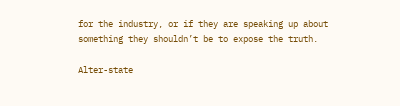for the industry, or if they are speaking up about something they shouldn’t be to expose the truth.

Alter-state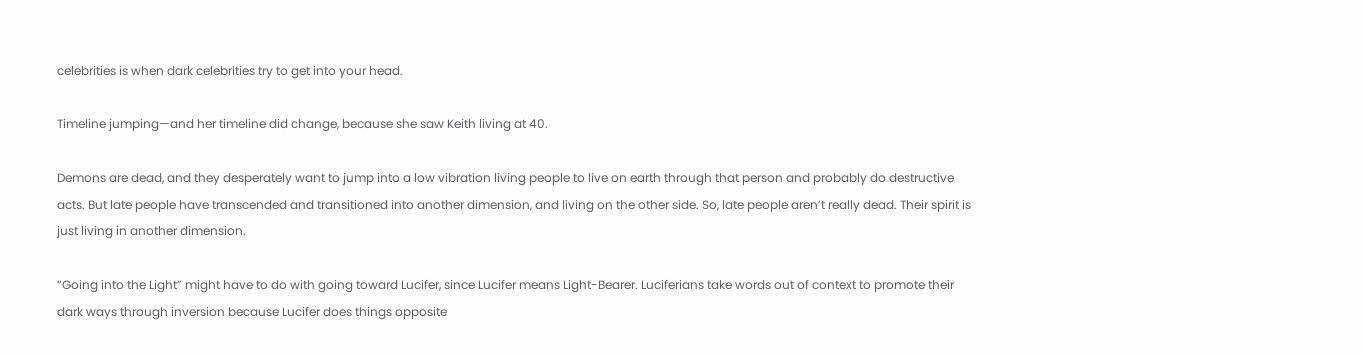celebrities is when dark celebrities try to get into your head.

Timeline jumping—and her timeline did change, because she saw Keith living at 40.

Demons are dead, and they desperately want to jump into a low vibration living people to live on earth through that person and probably do destructive acts. But late people have transcended and transitioned into another dimension, and living on the other side. So, late people aren’t really dead. Their spirit is just living in another dimension.

“Going into the Light” might have to do with going toward Lucifer, since Lucifer means Light-Bearer. Luciferians take words out of context to promote their dark ways through inversion because Lucifer does things opposite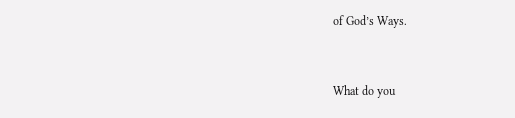of God’s Ways.


What do you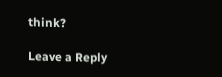think?

Leave a Reply